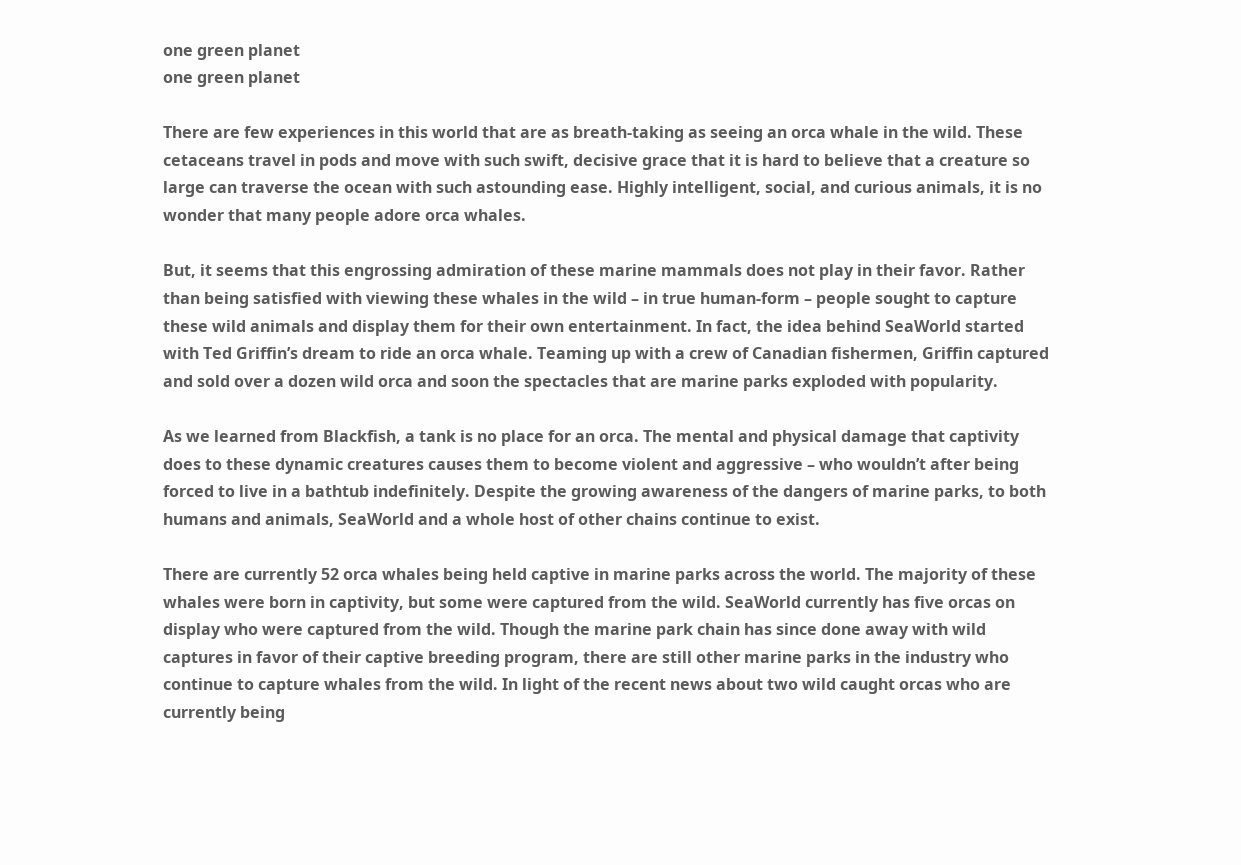one green planet
one green planet

There are few experiences in this world that are as breath-taking as seeing an orca whale in the wild. These cetaceans travel in pods and move with such swift, decisive grace that it is hard to believe that a creature so large can traverse the ocean with such astounding ease. Highly intelligent, social, and curious animals, it is no wonder that many people adore orca whales.

But, it seems that this engrossing admiration of these marine mammals does not play in their favor. Rather than being satisfied with viewing these whales in the wild – in true human-form – people sought to capture these wild animals and display them for their own entertainment. In fact, the idea behind SeaWorld started with Ted Griffin’s dream to ride an orca whale. Teaming up with a crew of Canadian fishermen, Griffin captured and sold over a dozen wild orca and soon the spectacles that are marine parks exploded with popularity.

As we learned from Blackfish, a tank is no place for an orca. The mental and physical damage that captivity does to these dynamic creatures causes them to become violent and aggressive – who wouldn’t after being forced to live in a bathtub indefinitely. Despite the growing awareness of the dangers of marine parks, to both humans and animals, SeaWorld and a whole host of other chains continue to exist.

There are currently 52 orca whales being held captive in marine parks across the world. The majority of these whales were born in captivity, but some were captured from the wild. SeaWorld currently has five orcas on display who were captured from the wild. Though the marine park chain has since done away with wild captures in favor of their captive breeding program, there are still other marine parks in the industry who continue to capture whales from the wild. In light of the recent news about two wild caught orcas who are currently being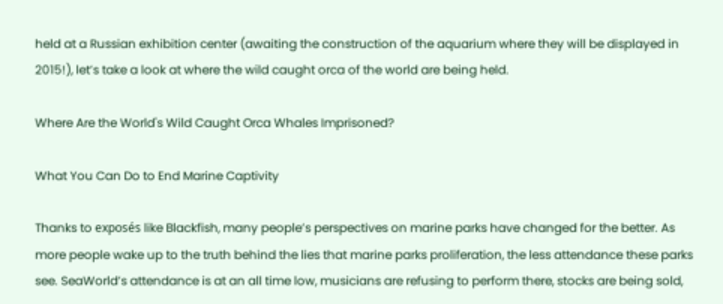held at a Russian exhibition center (awaiting the construction of the aquarium where they will be displayed in 2015!), let’s take a look at where the wild caught orca of the world are being held.

Where Are the World's Wild Caught Orca Whales Imprisoned?

What You Can Do to End Marine Captivity

Thanks to exposés like Blackfish, many people’s perspectives on marine parks have changed for the better. As more people wake up to the truth behind the lies that marine parks proliferation, the less attendance these parks see. SeaWorld’s attendance is at an all time low, musicians are refusing to perform there, stocks are being sold,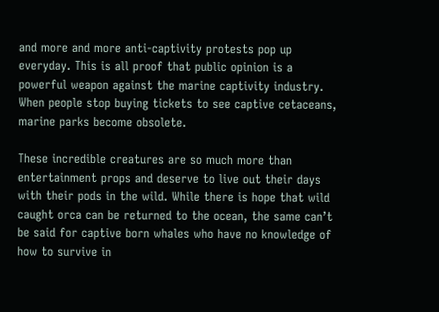and more and more anti-captivity protests pop up everyday. This is all proof that public opinion is a powerful weapon against the marine captivity industry. When people stop buying tickets to see captive cetaceans, marine parks become obsolete.

These incredible creatures are so much more than entertainment props and deserve to live out their days with their pods in the wild. While there is hope that wild caught orca can be returned to the ocean, the same can’t be said for captive born whales who have no knowledge of how to survive in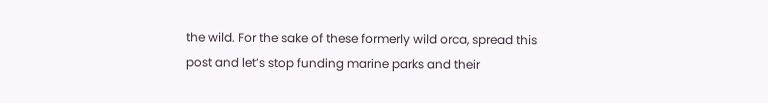the wild. For the sake of these formerly wild orca, spread this post and let’s stop funding marine parks and their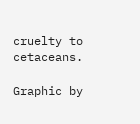cruelty to cetaceans.

Graphic by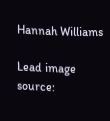Hannah Williams

Lead image source: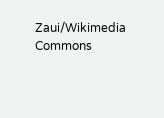Zaui/Wikimedia Commons